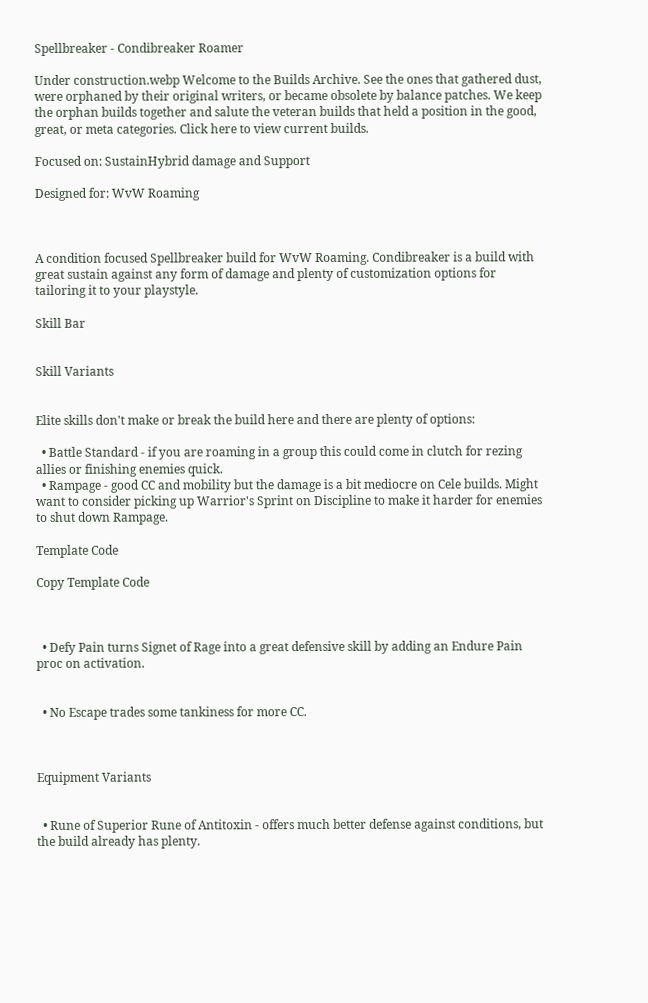Spellbreaker - Condibreaker Roamer

Under construction.webp Welcome to the Builds Archive. See the ones that gathered dust, were orphaned by their original writers, or became obsolete by balance patches. We keep the orphan builds together and salute the veteran builds that held a position in the good, great, or meta categories. Click here to view current builds.

Focused on: SustainHybrid damage and Support

Designed for: WvW Roaming



A condition focused Spellbreaker build for WvW Roaming. Condibreaker is a build with great sustain against any form of damage and plenty of customization options for tailoring it to your playstyle.

Skill Bar


Skill Variants


Elite skills don't make or break the build here and there are plenty of options:

  • Battle Standard - if you are roaming in a group this could come in clutch for rezing allies or finishing enemies quick.
  • Rampage - good CC and mobility but the damage is a bit mediocre on Cele builds. Might want to consider picking up Warrior's Sprint on Discipline to make it harder for enemies to shut down Rampage.

Template Code

Copy Template Code



  • Defy Pain turns Signet of Rage into a great defensive skill by adding an Endure Pain proc on activation.


  • No Escape trades some tankiness for more CC.



Equipment Variants


  • Rune of Superior Rune of Antitoxin - offers much better defense against conditions, but the build already has plenty.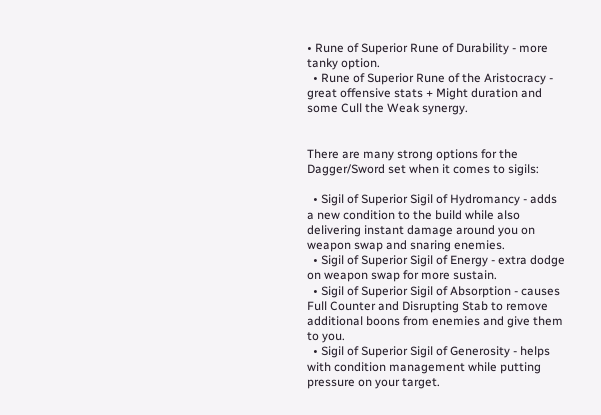• Rune of Superior Rune of Durability - more tanky option.
  • Rune of Superior Rune of the Aristocracy - great offensive stats + Might duration and some Cull the Weak synergy.


There are many strong options for the Dagger/Sword set when it comes to sigils:

  • Sigil of Superior Sigil of Hydromancy - adds a new condition to the build while also delivering instant damage around you on weapon swap and snaring enemies.
  • Sigil of Superior Sigil of Energy - extra dodge on weapon swap for more sustain.
  • Sigil of Superior Sigil of Absorption - causes Full Counter and Disrupting Stab to remove additional boons from enemies and give them to you.
  • Sigil of Superior Sigil of Generosity - helps with condition management while putting pressure on your target.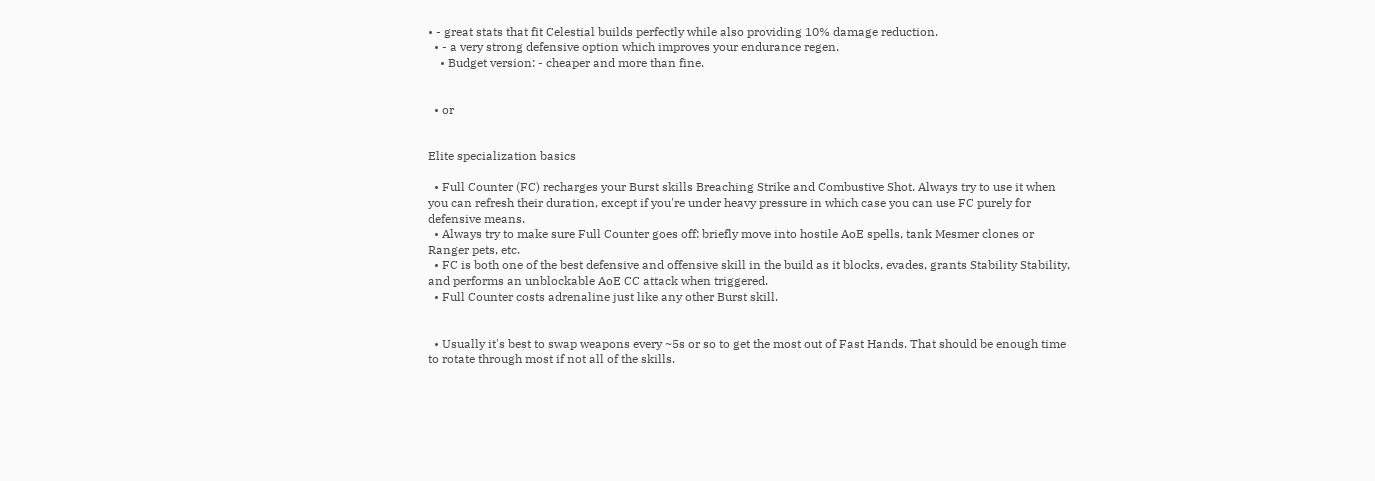• - great stats that fit Celestial builds perfectly while also providing 10% damage reduction.
  • - a very strong defensive option which improves your endurance regen.
    • Budget version: - cheaper and more than fine.


  • or


Elite specialization basics

  • Full Counter (FC) recharges your Burst skills Breaching Strike and Combustive Shot. Always try to use it when you can refresh their duration, except if you're under heavy pressure in which case you can use FC purely for defensive means.
  • Always try to make sure Full Counter goes off: briefly move into hostile AoE spells, tank Mesmer clones or Ranger pets, etc.
  • FC is both one of the best defensive and offensive skill in the build as it blocks, evades, grants Stability Stability, and performs an unblockable AoE CC attack when triggered.
  • Full Counter costs adrenaline just like any other Burst skill.


  • Usually it's best to swap weapons every ~5s or so to get the most out of Fast Hands. That should be enough time to rotate through most if not all of the skills.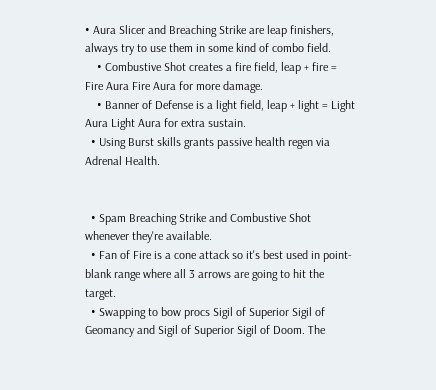• Aura Slicer and Breaching Strike are leap finishers, always try to use them in some kind of combo field.
    • Combustive Shot creates a fire field, leap + fire = Fire Aura Fire Aura for more damage.
    • Banner of Defense is a light field, leap + light = Light Aura Light Aura for extra sustain.
  • Using Burst skills grants passive health regen via Adrenal Health.


  • Spam Breaching Strike and Combustive Shot whenever they're available.
  • Fan of Fire is a cone attack so it's best used in point-blank range where all 3 arrows are going to hit the target.
  • Swapping to bow procs Sigil of Superior Sigil of Geomancy and Sigil of Superior Sigil of Doom. The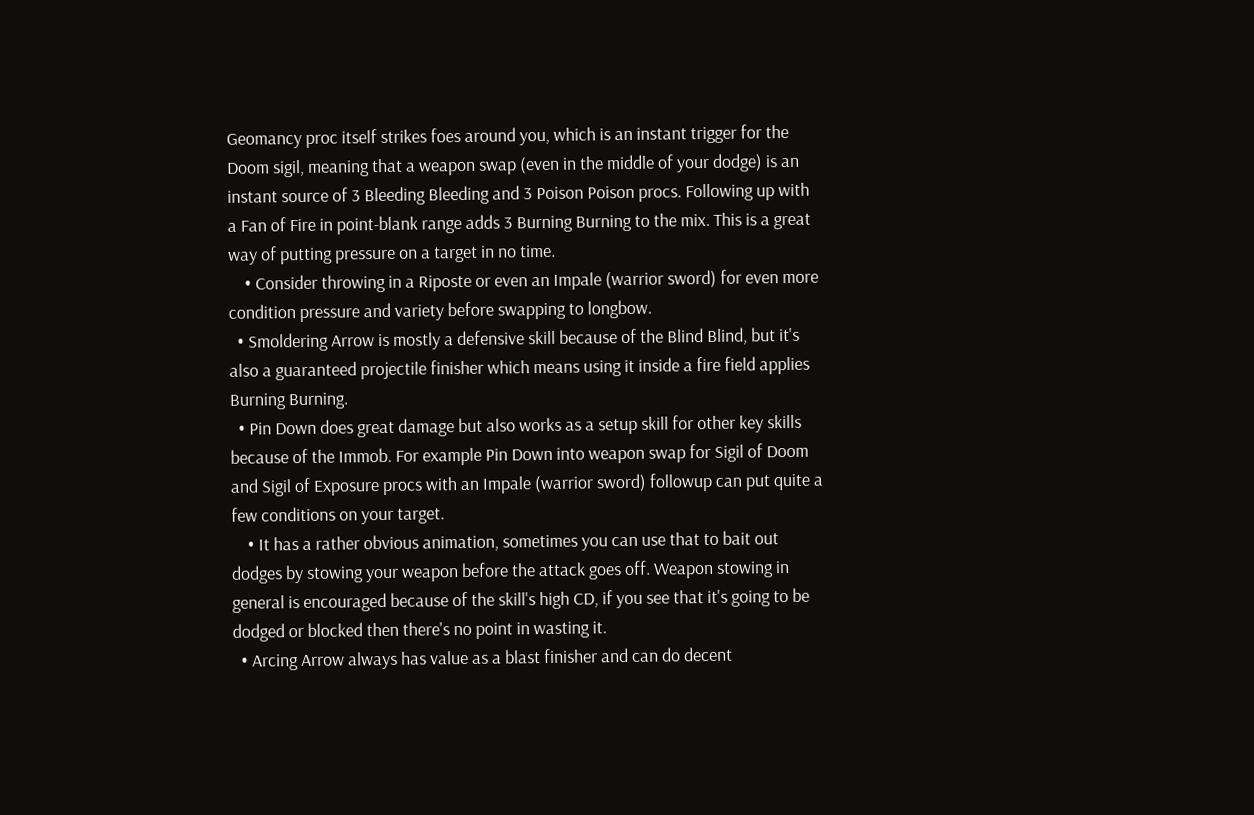Geomancy proc itself strikes foes around you, which is an instant trigger for the Doom sigil, meaning that a weapon swap (even in the middle of your dodge) is an instant source of 3 Bleeding Bleeding and 3 Poison Poison procs. Following up with a Fan of Fire in point-blank range adds 3 Burning Burning to the mix. This is a great way of putting pressure on a target in no time.
    • Consider throwing in a Riposte or even an Impale (warrior sword) for even more condition pressure and variety before swapping to longbow.
  • Smoldering Arrow is mostly a defensive skill because of the Blind Blind, but it's also a guaranteed projectile finisher which means using it inside a fire field applies Burning Burning.
  • Pin Down does great damage but also works as a setup skill for other key skills because of the Immob. For example Pin Down into weapon swap for Sigil of Doom and Sigil of Exposure procs with an Impale (warrior sword) followup can put quite a few conditions on your target.
    • It has a rather obvious animation, sometimes you can use that to bait out dodges by stowing your weapon before the attack goes off. Weapon stowing in general is encouraged because of the skill's high CD, if you see that it's going to be dodged or blocked then there's no point in wasting it.
  • Arcing Arrow always has value as a blast finisher and can do decent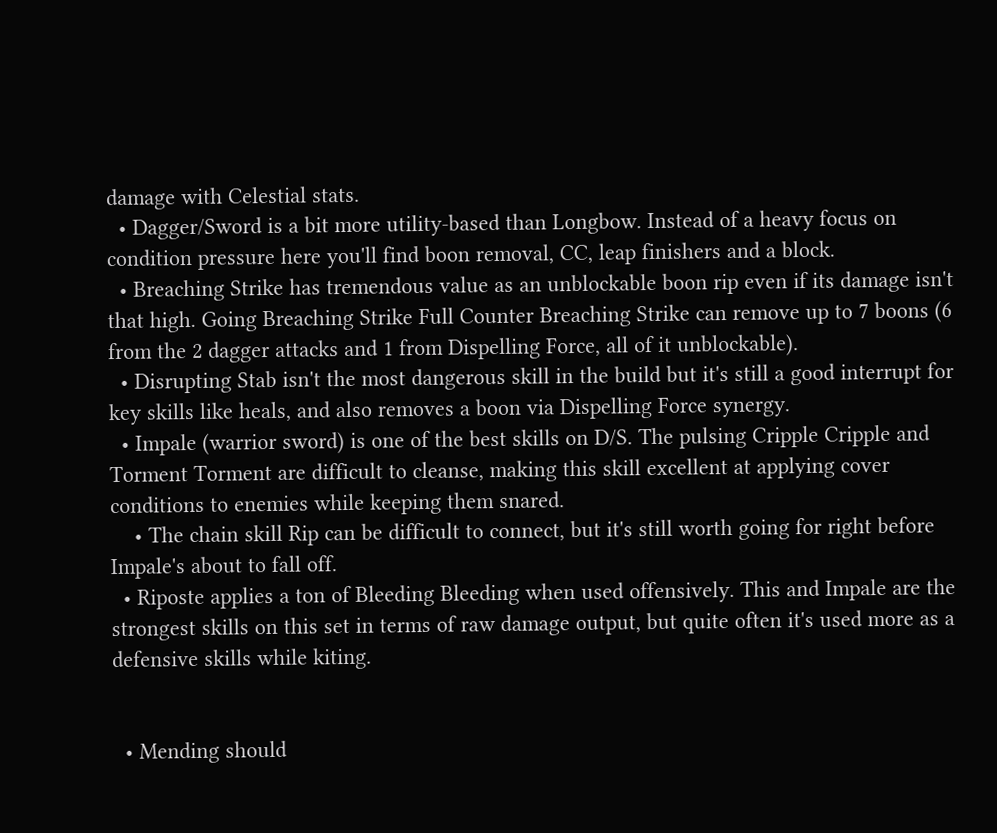damage with Celestial stats.
  • Dagger/Sword is a bit more utility-based than Longbow. Instead of a heavy focus on condition pressure here you'll find boon removal, CC, leap finishers and a block.
  • Breaching Strike has tremendous value as an unblockable boon rip even if its damage isn't that high. Going Breaching Strike Full Counter Breaching Strike can remove up to 7 boons (6 from the 2 dagger attacks and 1 from Dispelling Force, all of it unblockable).
  • Disrupting Stab isn't the most dangerous skill in the build but it's still a good interrupt for key skills like heals, and also removes a boon via Dispelling Force synergy.
  • Impale (warrior sword) is one of the best skills on D/S. The pulsing Cripple Cripple and Torment Torment are difficult to cleanse, making this skill excellent at applying cover conditions to enemies while keeping them snared.
    • The chain skill Rip can be difficult to connect, but it's still worth going for right before Impale's about to fall off.
  • Riposte applies a ton of Bleeding Bleeding when used offensively. This and Impale are the strongest skills on this set in terms of raw damage output, but quite often it's used more as a defensive skills while kiting.


  • Mending should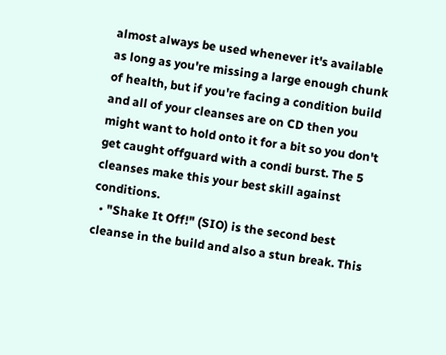almost always be used whenever it's available as long as you're missing a large enough chunk of health, but if you're facing a condition build and all of your cleanses are on CD then you might want to hold onto it for a bit so you don't get caught offguard with a condi burst. The 5 cleanses make this your best skill against conditions.
  • "Shake It Off!" (SIO) is the second best cleanse in the build and also a stun break. This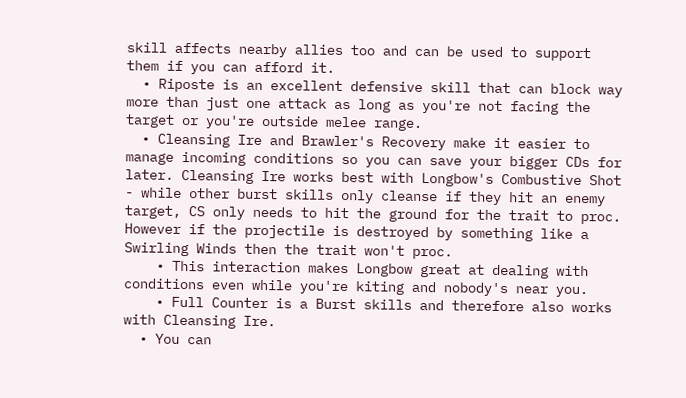skill affects nearby allies too and can be used to support them if you can afford it.
  • Riposte is an excellent defensive skill that can block way more than just one attack as long as you're not facing the target or you're outside melee range.
  • Cleansing Ire and Brawler's Recovery make it easier to manage incoming conditions so you can save your bigger CDs for later. Cleansing Ire works best with Longbow's Combustive Shot - while other burst skills only cleanse if they hit an enemy target, CS only needs to hit the ground for the trait to proc. However if the projectile is destroyed by something like a Swirling Winds then the trait won't proc.
    • This interaction makes Longbow great at dealing with conditions even while you're kiting and nobody's near you.
    • Full Counter is a Burst skills and therefore also works with Cleansing Ire.
  • You can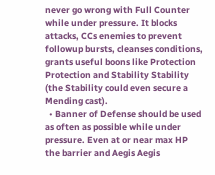never go wrong with Full Counter while under pressure. It blocks attacks, CCs enemies to prevent followup bursts, cleanses conditions, grants useful boons like Protection Protection and Stability Stability (the Stability could even secure a Mending cast).
  • Banner of Defense should be used as often as possible while under pressure. Even at or near max HP the barrier and Aegis Aegis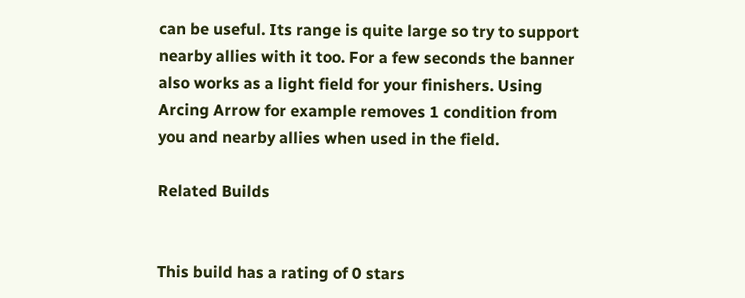can be useful. Its range is quite large so try to support nearby allies with it too. For a few seconds the banner also works as a light field for your finishers. Using Arcing Arrow for example removes 1 condition from you and nearby allies when used in the field.

Related Builds


This build has a rating of 0 stars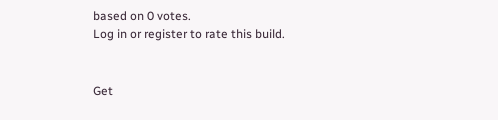based on 0 votes.
Log in or register to rate this build.


Get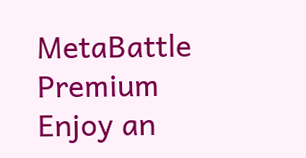MetaBattle Premium
Enjoy an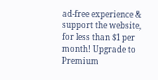ad-free experience & support the website, for less than $1 per month! Upgrade to Premium